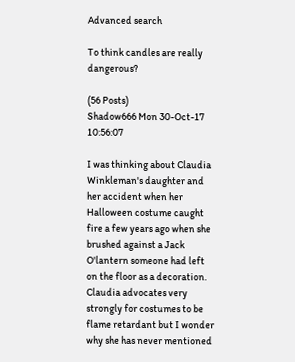Advanced search

To think candles are really dangerous?

(56 Posts)
Shadow666 Mon 30-Oct-17 10:56:07

I was thinking about Claudia Winkleman's daughter and her accident when her Halloween costume caught fire a few years ago when she brushed against a Jack O'lantern someone had left on the floor as a decoration. Claudia advocates very strongly for costumes to be flame retardant but I wonder why she has never mentioned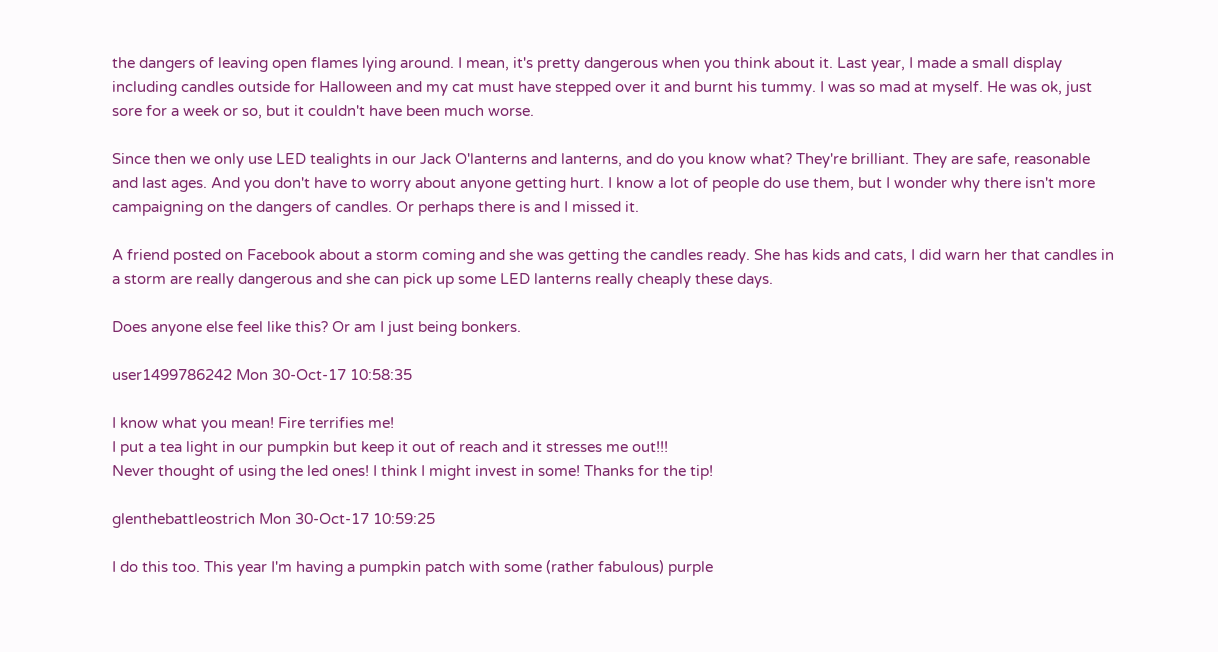the dangers of leaving open flames lying around. I mean, it's pretty dangerous when you think about it. Last year, I made a small display including candles outside for Halloween and my cat must have stepped over it and burnt his tummy. I was so mad at myself. He was ok, just sore for a week or so, but it couldn't have been much worse.

Since then we only use LED tealights in our Jack O'lanterns and lanterns, and do you know what? They're brilliant. They are safe, reasonable and last ages. And you don't have to worry about anyone getting hurt. I know a lot of people do use them, but I wonder why there isn't more campaigning on the dangers of candles. Or perhaps there is and I missed it.

A friend posted on Facebook about a storm coming and she was getting the candles ready. She has kids and cats, I did warn her that candles in a storm are really dangerous and she can pick up some LED lanterns really cheaply these days.

Does anyone else feel like this? Or am I just being bonkers.

user1499786242 Mon 30-Oct-17 10:58:35

I know what you mean! Fire terrifies me!
I put a tea light in our pumpkin but keep it out of reach and it stresses me out!!!
Never thought of using the led ones! I think I might invest in some! Thanks for the tip!

glenthebattleostrich Mon 30-Oct-17 10:59:25

I do this too. This year I'm having a pumpkin patch with some (rather fabulous) purple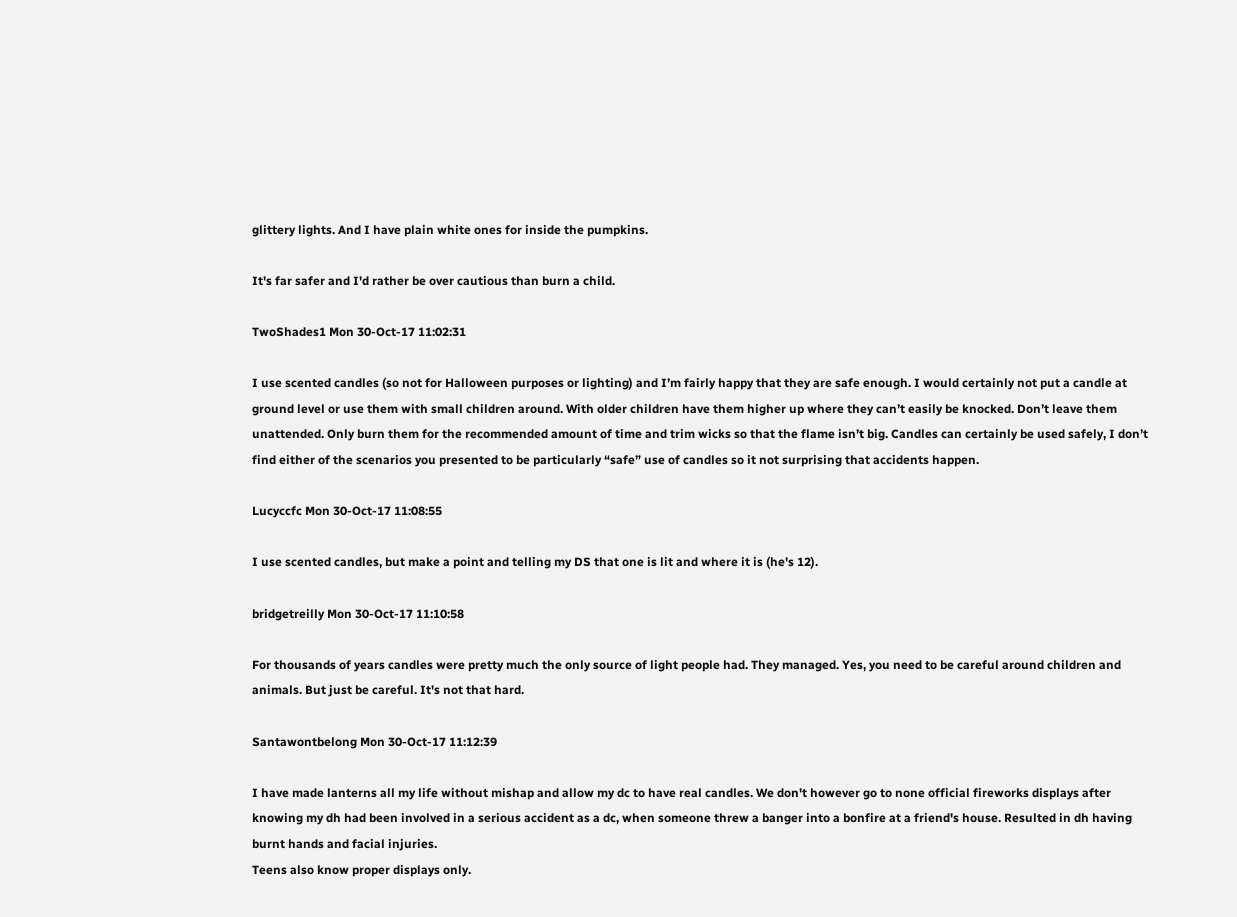glittery lights. And I have plain white ones for inside the pumpkins.

It's far safer and I'd rather be over cautious than burn a child.

TwoShades1 Mon 30-Oct-17 11:02:31

I use scented candles (so not for Halloween purposes or lighting) and I’m fairly happy that they are safe enough. I would certainly not put a candle at ground level or use them with small children around. With older children have them higher up where they can’t easily be knocked. Don’t leave them unattended. Only burn them for the recommended amount of time and trim wicks so that the flame isn’t big. Candles can certainly be used safely, I don’t find either of the scenarios you presented to be particularly “safe” use of candles so it not surprising that accidents happen.

Lucyccfc Mon 30-Oct-17 11:08:55

I use scented candles, but make a point and telling my DS that one is lit and where it is (he's 12).

bridgetreilly Mon 30-Oct-17 11:10:58

For thousands of years candles were pretty much the only source of light people had. They managed. Yes, you need to be careful around children and animals. But just be careful. It's not that hard.

Santawontbelong Mon 30-Oct-17 11:12:39

I have made lanterns all my life without mishap and allow my dc to have real candles. We don't however go to none official fireworks displays after knowing my dh had been involved in a serious accident as a dc, when someone threw a banger into a bonfire at a friend's house. Resulted in dh having burnt hands and facial injuries.
Teens also know proper displays only.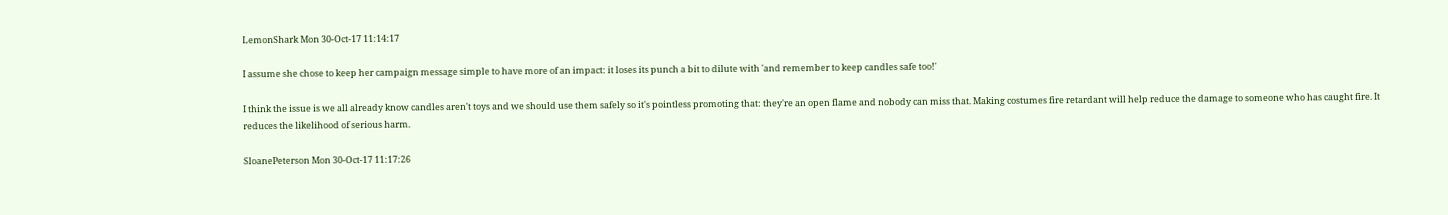LemonShark Mon 30-Oct-17 11:14:17

I assume she chose to keep her campaign message simple to have more of an impact: it loses its punch a bit to dilute with 'and remember to keep candles safe too!'

I think the issue is we all already know candles aren't toys and we should use them safely so it's pointless promoting that: they're an open flame and nobody can miss that. Making costumes fire retardant will help reduce the damage to someone who has caught fire. It reduces the likelihood of serious harm.

SloanePeterson Mon 30-Oct-17 11:17:26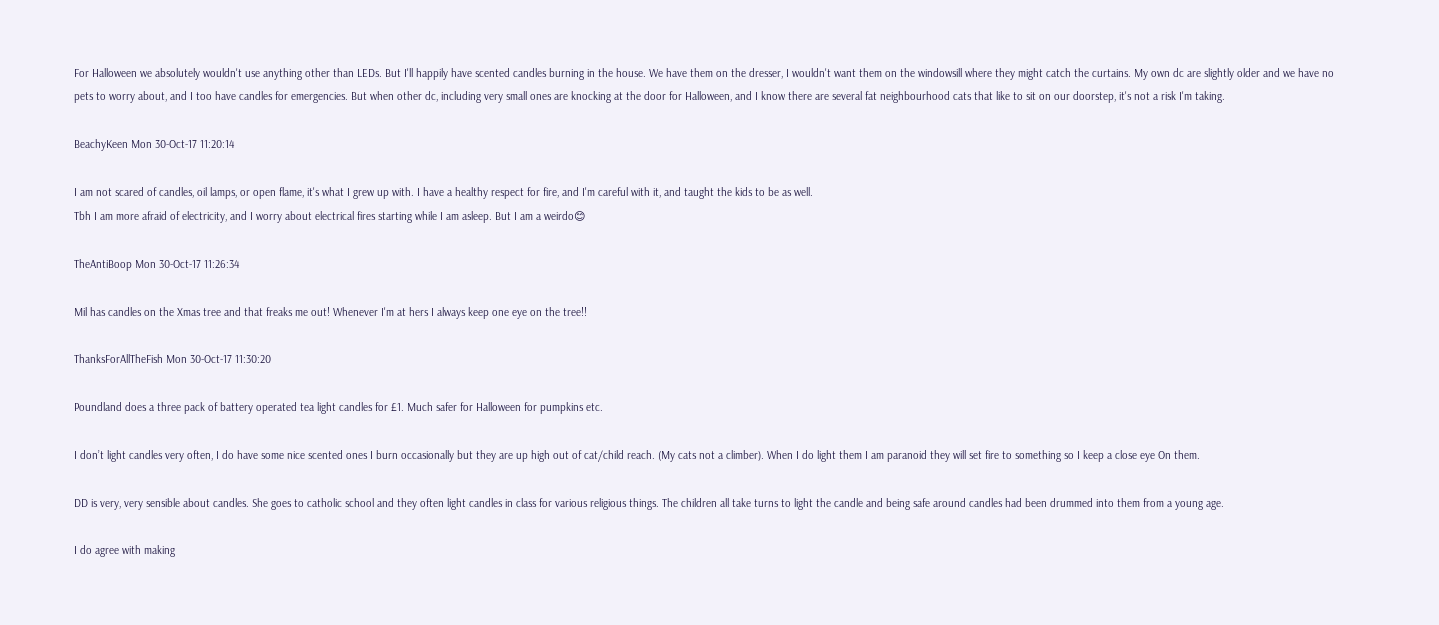For Halloween we absolutely wouldn't use anything other than LEDs. But I'll happily have scented candles burning in the house. We have them on the dresser, I wouldn't want them on the windowsill where they might catch the curtains. My own dc are slightly older and we have no pets to worry about, and I too have candles for emergencies. But when other dc, including very small ones are knocking at the door for Halloween, and I know there are several fat neighbourhood cats that like to sit on our doorstep, it's not a risk I'm taking.

BeachyKeen Mon 30-Oct-17 11:20:14

I am not scared of candles, oil lamps, or open flame, it's what I grew up with. I have a healthy respect for fire, and I'm careful with it, and taught the kids to be as well.
Tbh I am more afraid of electricity, and I worry about electrical fires starting while I am asleep. But I am a weirdo😊

TheAntiBoop Mon 30-Oct-17 11:26:34

Mil has candles on the Xmas tree and that freaks me out! Whenever I'm at hers I always keep one eye on the tree!!

ThanksForAllTheFish Mon 30-Oct-17 11:30:20

Poundland does a three pack of battery operated tea light candles for £1. Much safer for Halloween for pumpkins etc.

I don’t light candles very often, I do have some nice scented ones I burn occasionally but they are up high out of cat/child reach. (My cats not a climber). When I do light them I am paranoid they will set fire to something so I keep a close eye On them.

DD is very, very sensible about candles. She goes to catholic school and they often light candles in class for various religious things. The children all take turns to light the candle and being safe around candles had been drummed into them from a young age.

I do agree with making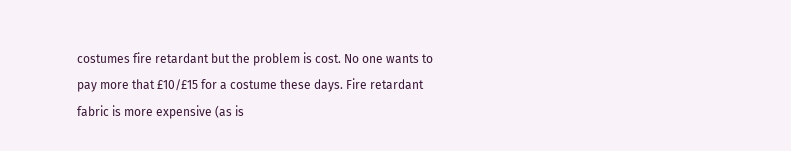costumes fire retardant but the problem is cost. No one wants to pay more that £10/£15 for a costume these days. Fire retardant fabric is more expensive (as is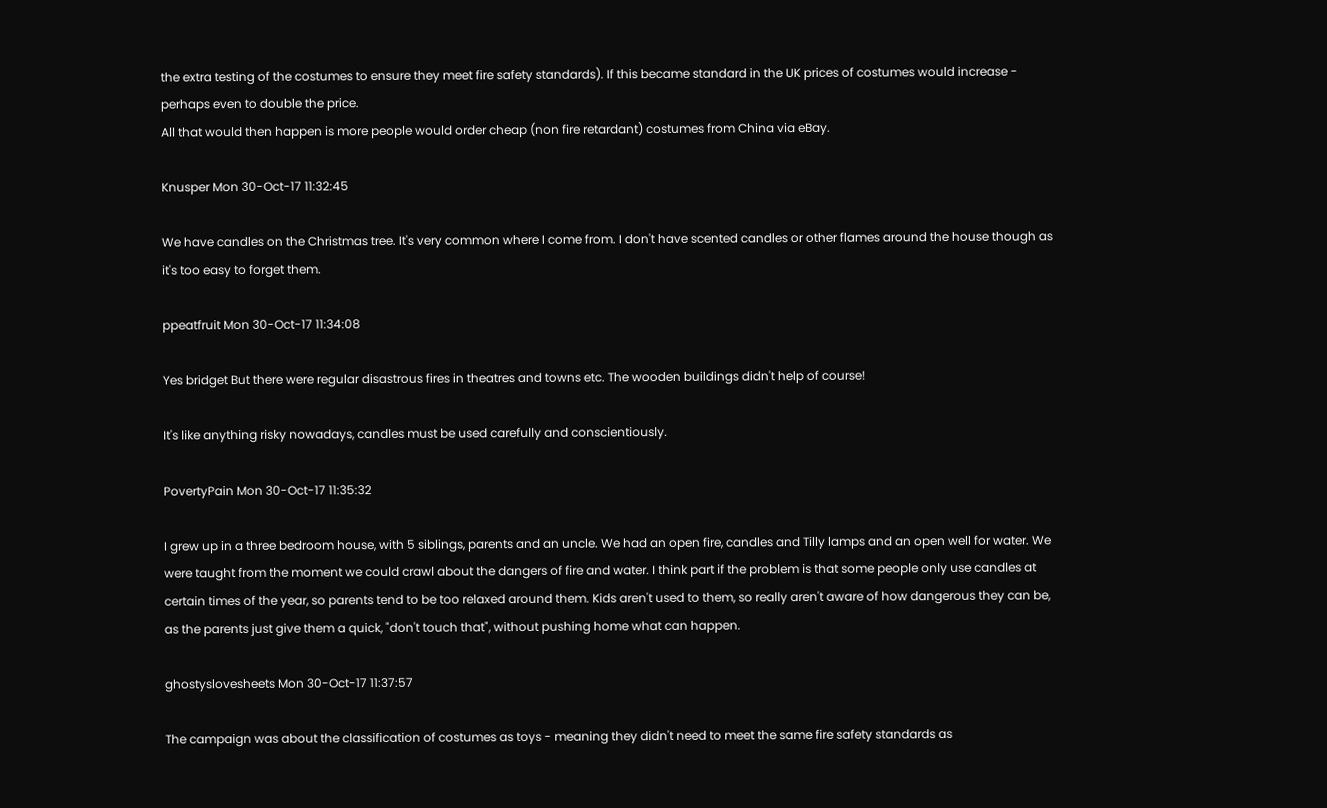the extra testing of the costumes to ensure they meet fire safety standards). If this became standard in the UK prices of costumes would increase - perhaps even to double the price.
All that would then happen is more people would order cheap (non fire retardant) costumes from China via eBay.

Knusper Mon 30-Oct-17 11:32:45

We have candles on the Christmas tree. It's very common where I come from. I don't have scented candles or other flames around the house though as it's too easy to forget them.

ppeatfruit Mon 30-Oct-17 11:34:08

Yes bridget But there were regular disastrous fires in theatres and towns etc. The wooden buildings didn't help of course!

It's like anything risky nowadays, candles must be used carefully and conscientiously.

PovertyPain Mon 30-Oct-17 11:35:32

I grew up in a three bedroom house, with 5 siblings, parents and an uncle. We had an open fire, candles and Tilly lamps and an open well for water. We were taught from the moment we could crawl about the dangers of fire and water. I think part if the problem is that some people only use candles at certain times of the year, so parents tend to be too relaxed around them. Kids aren't used to them, so really aren't aware of how dangerous they can be, as the parents just give them a quick, "don't touch that", without pushing home what can happen.

ghostyslovesheets Mon 30-Oct-17 11:37:57

The campaign was about the classification of costumes as toys - meaning they didn't need to meet the same fire safety standards as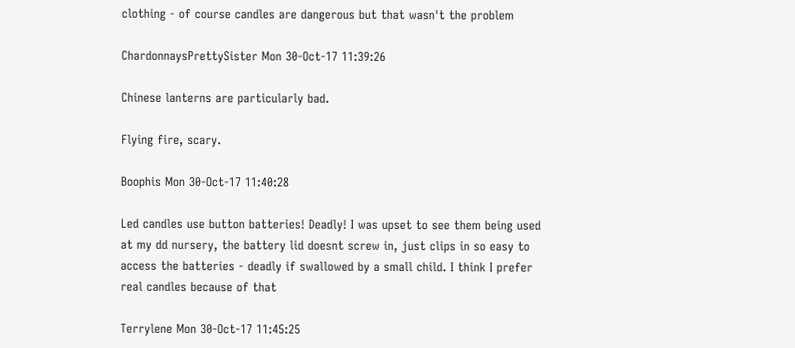clothing - of course candles are dangerous but that wasn't the problem

ChardonnaysPrettySister Mon 30-Oct-17 11:39:26

Chinese lanterns are particularly bad.

Flying fire, scary.

Boophis Mon 30-Oct-17 11:40:28

Led candles use button batteries! Deadly! I was upset to see them being used at my dd nursery, the battery lid doesnt screw in, just clips in so easy to access the batteries - deadly if swallowed by a small child. I think I prefer real candles because of that

Terrylene Mon 30-Oct-17 11:45:25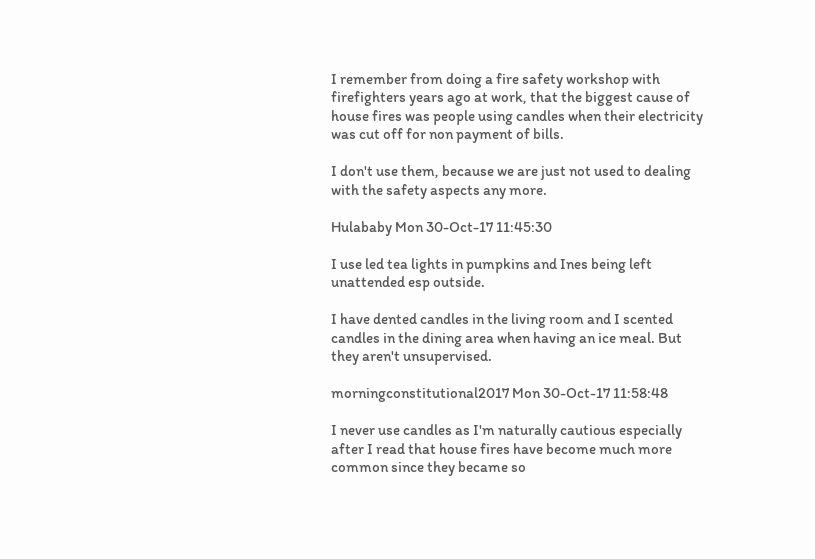I remember from doing a fire safety workshop with firefighters years ago at work, that the biggest cause of house fires was people using candles when their electricity was cut off for non payment of bills.

I don't use them, because we are just not used to dealing with the safety aspects any more.

Hulababy Mon 30-Oct-17 11:45:30

I use led tea lights in pumpkins and Ines being left unattended esp outside.

I have dented candles in the living room and I scented candles in the dining area when having an ice meal. But they aren't unsupervised.

morningconstitutional2017 Mon 30-Oct-17 11:58:48

I never use candles as I'm naturally cautious especially after I read that house fires have become much more common since they became so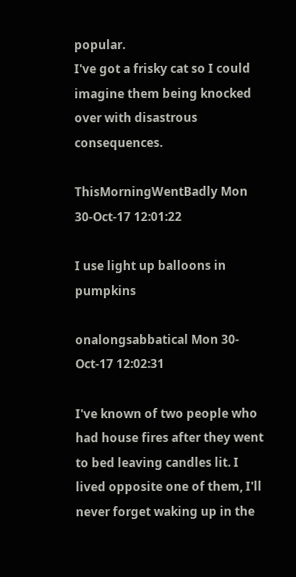popular.
I've got a frisky cat so I could imagine them being knocked over with disastrous consequences.

ThisMorningWentBadly Mon 30-Oct-17 12:01:22

I use light up balloons in pumpkins

onalongsabbatical Mon 30-Oct-17 12:02:31

I've known of two people who had house fires after they went to bed leaving candles lit. I lived opposite one of them, I'll never forget waking up in the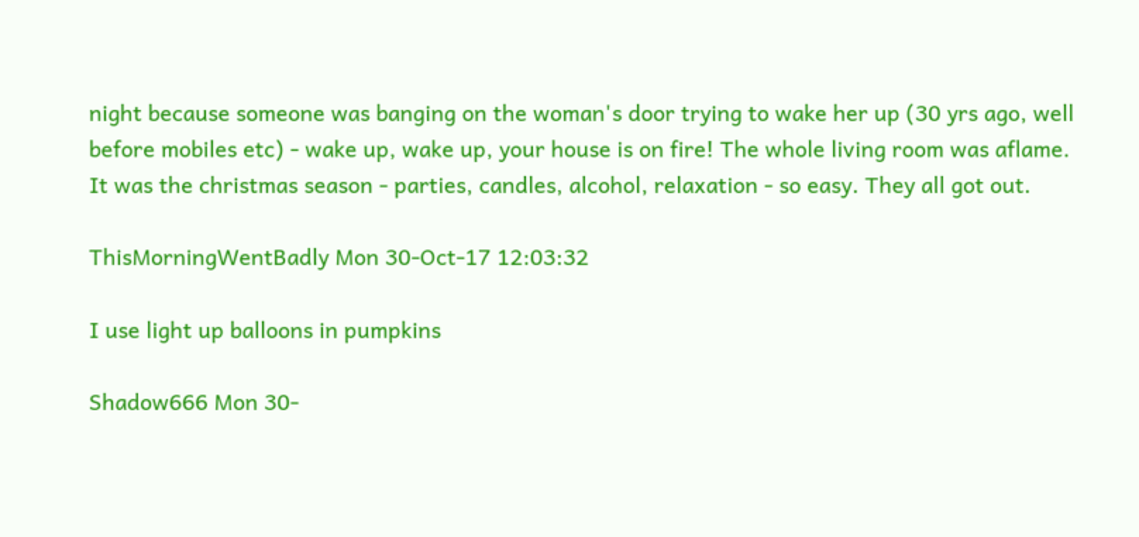night because someone was banging on the woman's door trying to wake her up (30 yrs ago, well before mobiles etc) - wake up, wake up, your house is on fire! The whole living room was aflame. It was the christmas season - parties, candles, alcohol, relaxation - so easy. They all got out.

ThisMorningWentBadly Mon 30-Oct-17 12:03:32

I use light up balloons in pumpkins

Shadow666 Mon 30-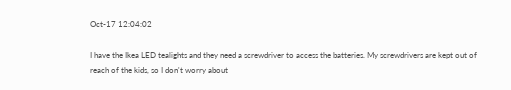Oct-17 12:04:02

I have the Ikea LED tealights and they need a screwdriver to access the batteries. My screwdrivers are kept out of reach of the kids, so I don't worry about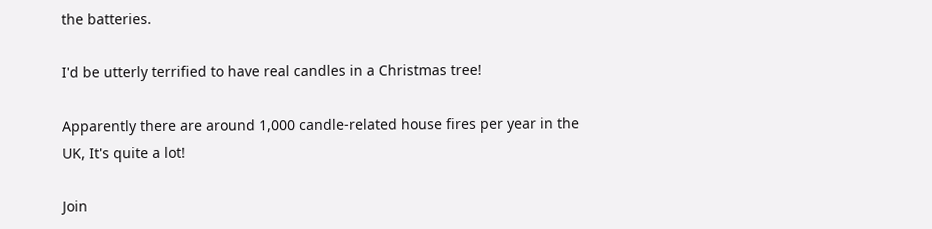the batteries.

I'd be utterly terrified to have real candles in a Christmas tree!

Apparently there are around 1,000 candle-related house fires per year in the UK, It's quite a lot!

Join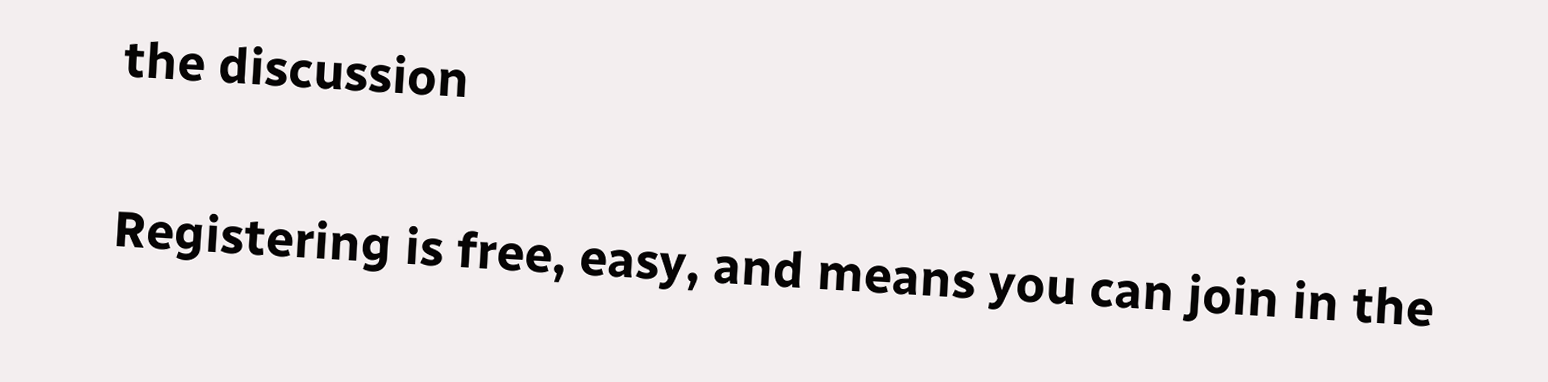the discussion

Registering is free, easy, and means you can join in the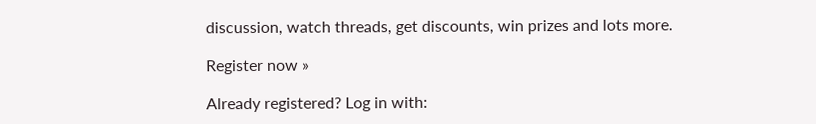discussion, watch threads, get discounts, win prizes and lots more.

Register now »

Already registered? Log in with: